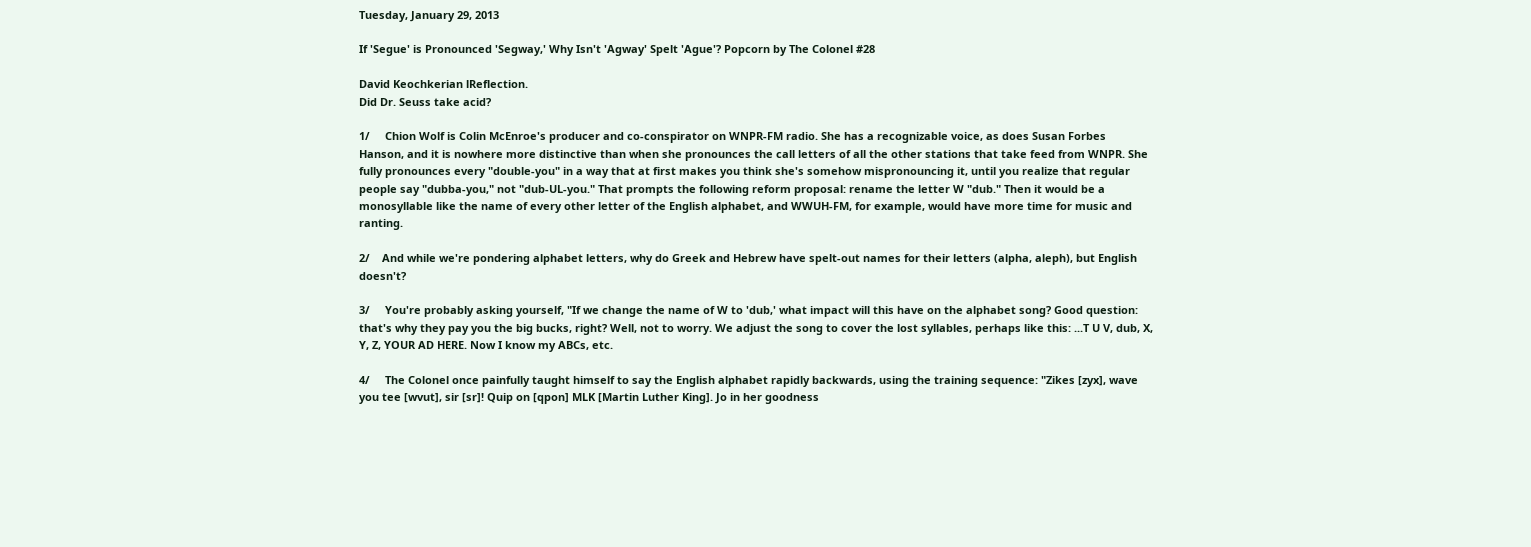Tuesday, January 29, 2013

If 'Segue' is Pronounced 'Segway,' Why Isn't 'Agway' Spelt 'Ague'? Popcorn by The Colonel #28

David Keochkerian lReflection.
Did Dr. Seuss take acid?

1/     Chion Wolf is Colin McEnroe's producer and co-conspirator on WNPR-FM radio. She has a recognizable voice, as does Susan Forbes Hanson, and it is nowhere more distinctive than when she pronounces the call letters of all the other stations that take feed from WNPR. She fully pronounces every "double-you" in a way that at first makes you think she's somehow mispronouncing it, until you realize that regular people say "dubba-you," not "dub-UL-you." That prompts the following reform proposal: rename the letter W "dub." Then it would be a monosyllable like the name of every other letter of the English alphabet, and WWUH-FM, for example, would have more time for music and ranting.

2/    And while we're pondering alphabet letters, why do Greek and Hebrew have spelt-out names for their letters (alpha, aleph), but English doesn't?

3/     You're probably asking yourself, "If we change the name of W to 'dub,' what impact will this have on the alphabet song? Good question: that's why they pay you the big bucks, right? Well, not to worry. We adjust the song to cover the lost syllables, perhaps like this: ...T U V, dub, X, Y, Z, YOUR AD HERE. Now I know my ABCs, etc.

4/     The Colonel once painfully taught himself to say the English alphabet rapidly backwards, using the training sequence: "Zikes [zyx], wave you tee [wvut], sir [sr]! Quip on [qpon] MLK [Martin Luther King]. Jo in her goodness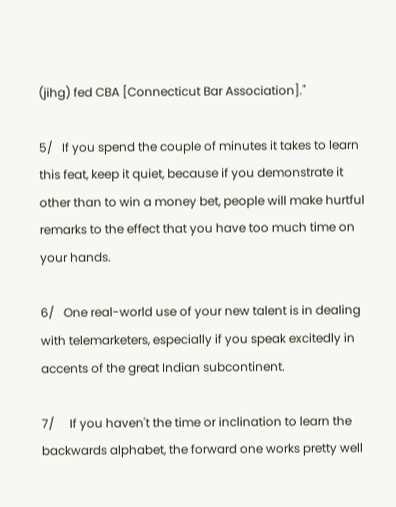(jihg) fed CBA [Connecticut Bar Association]."

5/   If you spend the couple of minutes it takes to learn this feat, keep it quiet, because if you demonstrate it other than to win a money bet, people will make hurtful remarks to the effect that you have too much time on your hands.

6/   One real-world use of your new talent is in dealing with telemarketers, especially if you speak excitedly in accents of the great Indian subcontinent.

7/     If you haven't the time or inclination to learn the backwards alphabet, the forward one works pretty well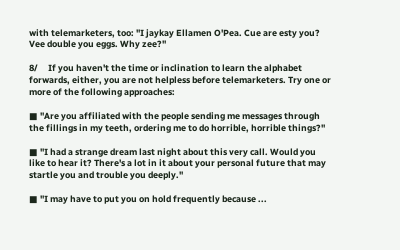with telemarketers, too: "I jaykay Ellamen O'Pea. Cue are esty you? Vee double you eggs. Why zee?"

8/     If you haven't the time or inclination to learn the alphabet forwards, either, you are not helpless before telemarketers. Try one or more of the following approaches:

■ "Are you affiliated with the people sending me messages through the fillings in my teeth, ordering me to do horrible, horrible things?"

■ "I had a strange dream last night about this very call. Would you like to hear it? There's a lot in it about your personal future that may startle you and trouble you deeply."

■ "I may have to put you on hold frequently because ...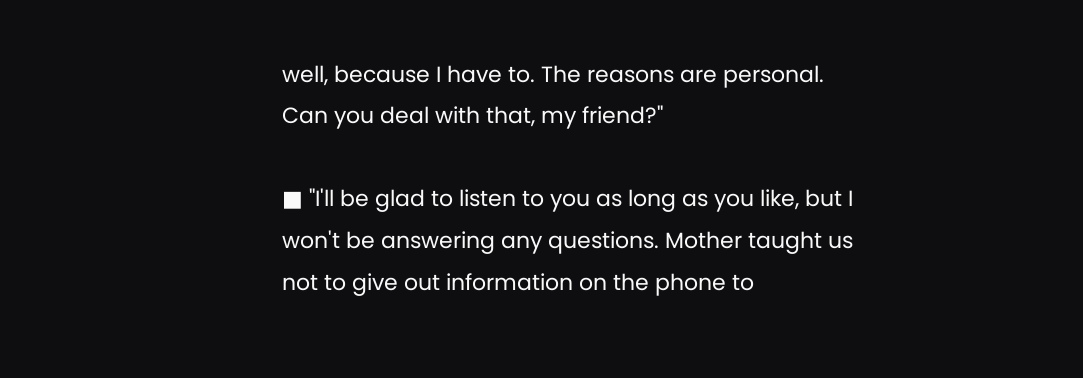well, because I have to. The reasons are personal. Can you deal with that, my friend?"

■ "I'll be glad to listen to you as long as you like, but I won't be answering any questions. Mother taught us not to give out information on the phone to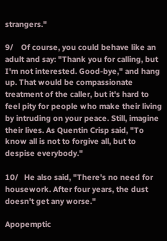strangers."

9/    Of course, you could behave like an adult and say: "Thank you for calling, but I'm not interested. Good-bye," and hang up. That would be compassionate treatment of the caller, but it's hard to feel pity for people who make their living by intruding on your peace. Still, imagine their lives. As Quentin Crisp said, "To know all is not to forgive all, but to despise everybody."

10/   He also said, "There's no need for housework. After four years, the dust doesn't get any worse."

Apopemptic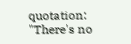quotation: "There's no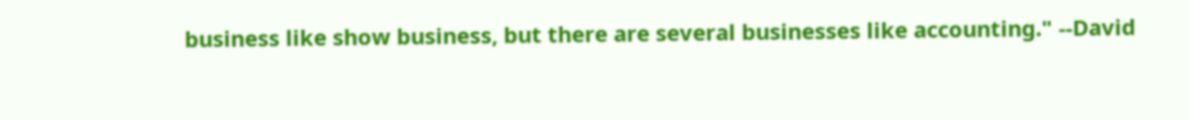business like show business, but there are several businesses like accounting." --David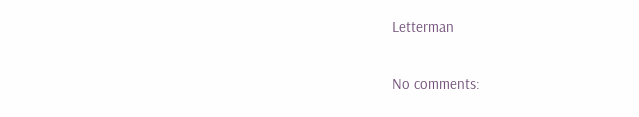Letterman

No comments: